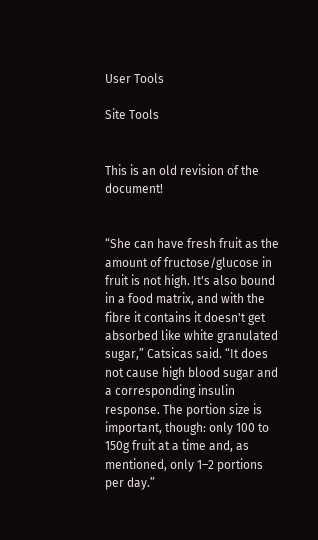User Tools

Site Tools


This is an old revision of the document!


“She can have fresh fruit as the amount of fructose/glucose in fruit is not high. It's also bound in a food matrix, and with the fibre it contains it doesn't get absorbed like white granulated sugar,” Catsicas said. “It does not cause high blood sugar and a corresponding insulin response. The portion size is important, though: only 100 to 150g fruit at a time and, as mentioned, only 1–2 portions per day.”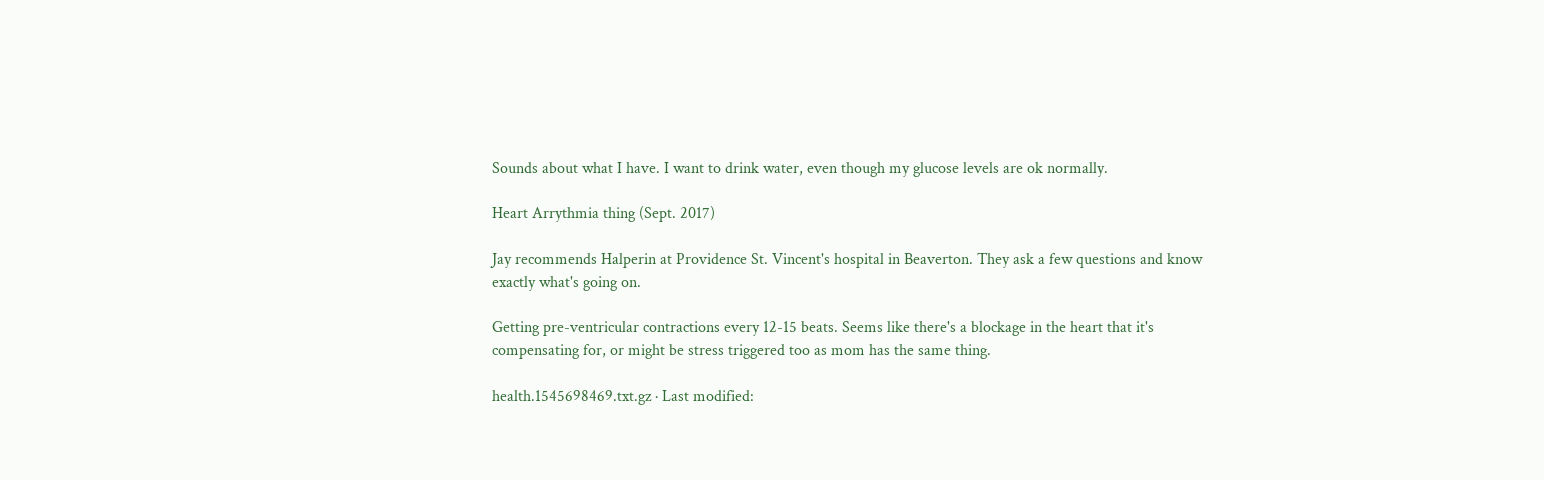Sounds about what I have. I want to drink water, even though my glucose levels are ok normally.

Heart Arrythmia thing (Sept. 2017)

Jay recommends Halperin at Providence St. Vincent's hospital in Beaverton. They ask a few questions and know exactly what's going on.

Getting pre-ventricular contractions every 12-15 beats. Seems like there's a blockage in the heart that it's compensating for, or might be stress triggered too as mom has the same thing.

health.1545698469.txt.gz · Last modified: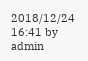2018/12/24 16:41 by admin